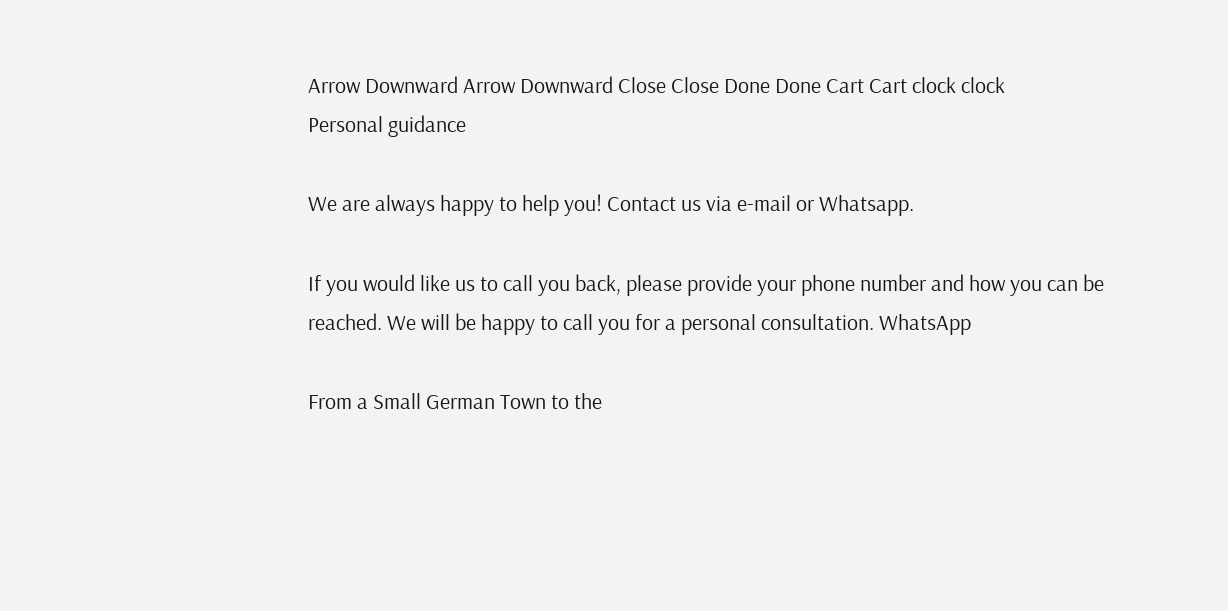Arrow Downward Arrow Downward Close Close Done Done Cart Cart clock clock
Personal guidance

We are always happy to help you! Contact us via e-mail or Whatsapp.

If you would like us to call you back, please provide your phone number and how you can be reached. We will be happy to call you for a personal consultation. WhatsApp

From a Small German Town to the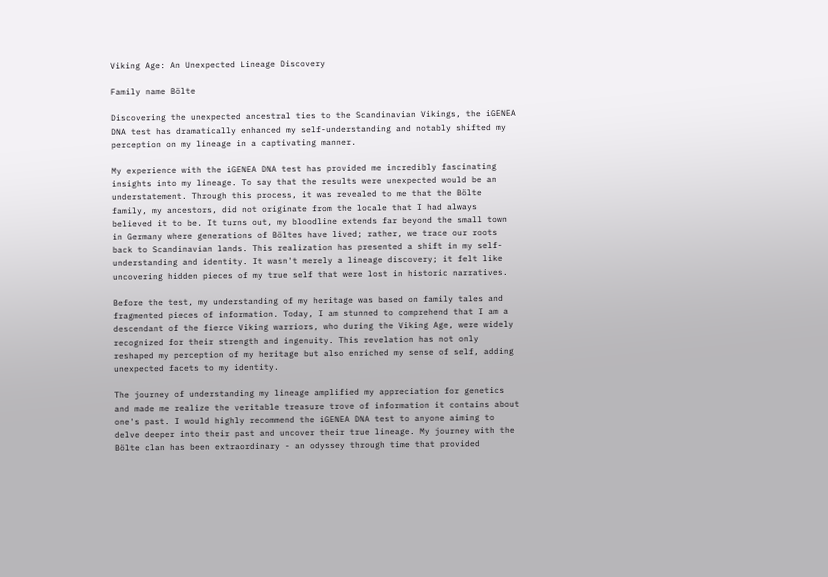Viking Age: An Unexpected Lineage Discovery

Family name Bölte

Discovering the unexpected ancestral ties to the Scandinavian Vikings, the iGENEA DNA test has dramatically enhanced my self-understanding and notably shifted my perception on my lineage in a captivating manner.

My experience with the iGENEA DNA test has provided me incredibly fascinating insights into my lineage. To say that the results were unexpected would be an understatement. Through this process, it was revealed to me that the Bölte family, my ancestors, did not originate from the locale that I had always believed it to be. It turns out, my bloodline extends far beyond the small town in Germany where generations of Böltes have lived; rather, we trace our roots back to Scandinavian lands. This realization has presented a shift in my self-understanding and identity. It wasn't merely a lineage discovery; it felt like uncovering hidden pieces of my true self that were lost in historic narratives.

Before the test, my understanding of my heritage was based on family tales and fragmented pieces of information. Today, I am stunned to comprehend that I am a descendant of the fierce Viking warriors, who during the Viking Age, were widely recognized for their strength and ingenuity. This revelation has not only reshaped my perception of my heritage but also enriched my sense of self, adding unexpected facets to my identity.

The journey of understanding my lineage amplified my appreciation for genetics and made me realize the veritable treasure trove of information it contains about one's past. I would highly recommend the iGENEA DNA test to anyone aiming to delve deeper into their past and uncover their true lineage. My journey with the Bölte clan has been extraordinary - an odyssey through time that provided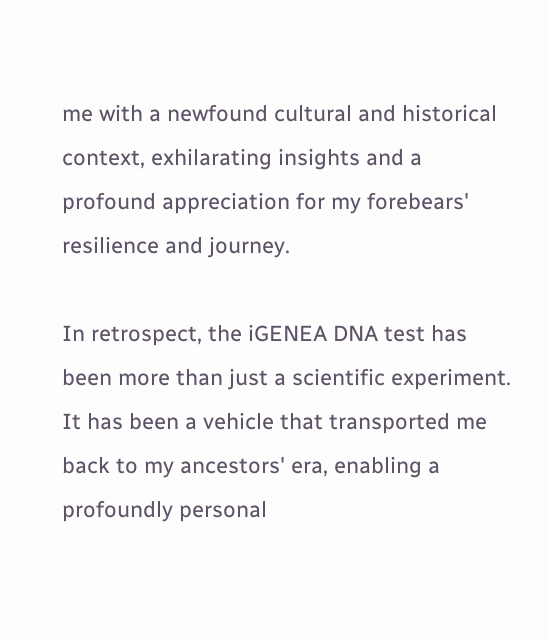me with a newfound cultural and historical context, exhilarating insights and a profound appreciation for my forebears' resilience and journey.

In retrospect, the iGENEA DNA test has been more than just a scientific experiment. It has been a vehicle that transported me back to my ancestors' era, enabling a profoundly personal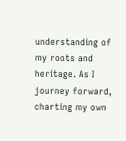understanding of my roots and heritage. As I journey forward, charting my own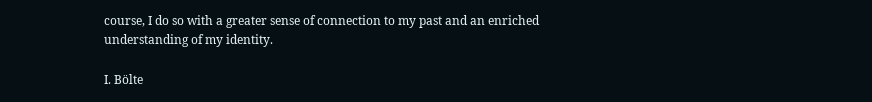course, I do so with a greater sense of connection to my past and an enriched understanding of my identity.

I. Bölte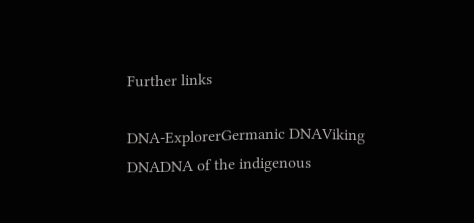Further links

DNA-ExplorerGermanic DNAViking DNADNA of the indigenous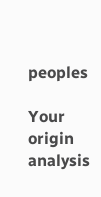peoples

Your origin analysis